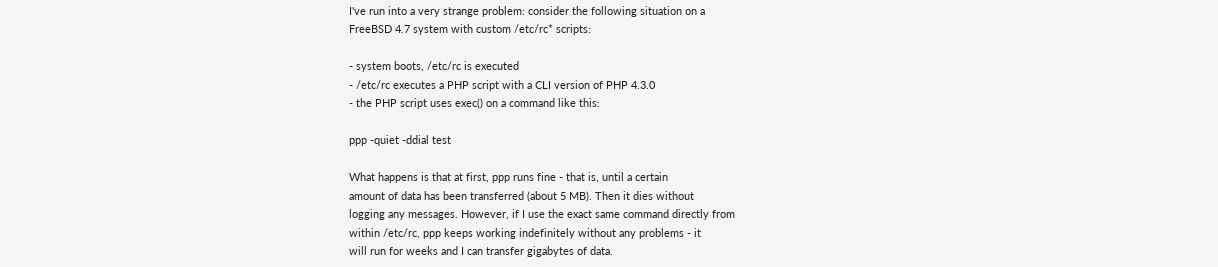I've run into a very strange problem: consider the following situation on a
FreeBSD 4.7 system with custom /etc/rc* scripts:

- system boots, /etc/rc is executed
- /etc/rc executes a PHP script with a CLI version of PHP 4.3.0
- the PHP script uses exec() on a command like this:

ppp -quiet -ddial test

What happens is that at first, ppp runs fine - that is, until a certain
amount of data has been transferred (about 5 MB). Then it dies without
logging any messages. However, if I use the exact same command directly from
within /etc/rc, ppp keeps working indefinitely without any problems - it
will run for weeks and I can transfer gigabytes of data.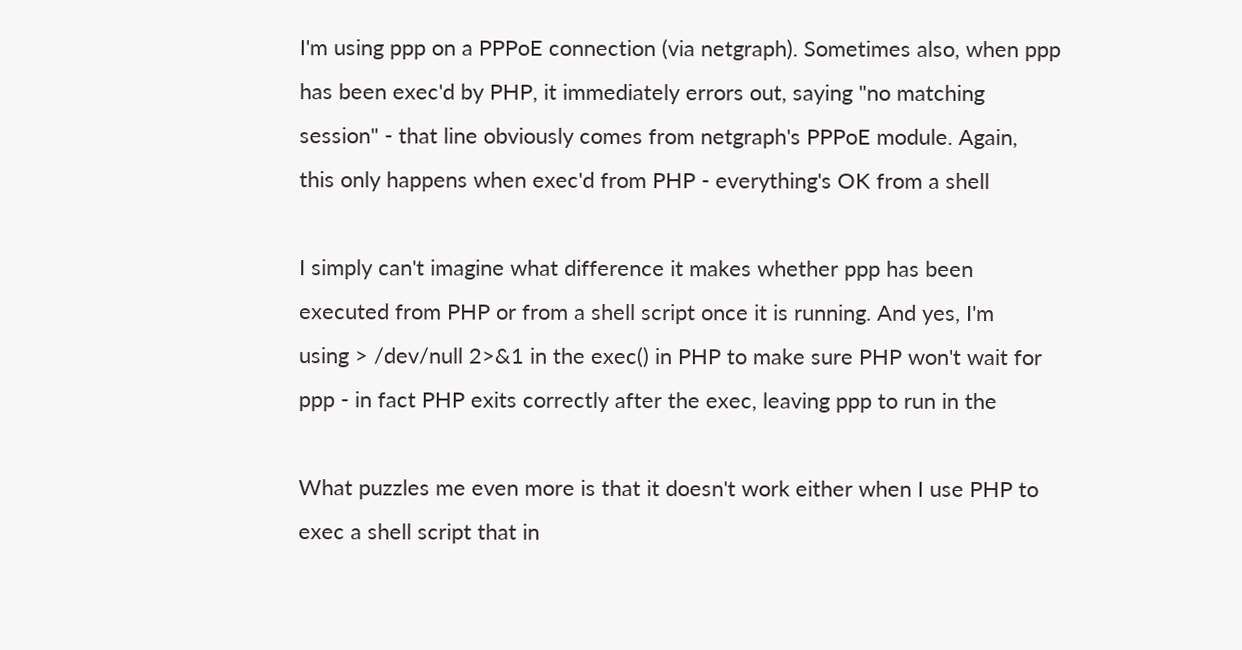I'm using ppp on a PPPoE connection (via netgraph). Sometimes also, when ppp
has been exec'd by PHP, it immediately errors out, saying "no matching
session" - that line obviously comes from netgraph's PPPoE module. Again,
this only happens when exec'd from PHP - everything's OK from a shell

I simply can't imagine what difference it makes whether ppp has been
executed from PHP or from a shell script once it is running. And yes, I'm
using > /dev/null 2>&1 in the exec() in PHP to make sure PHP won't wait for
ppp - in fact PHP exits correctly after the exec, leaving ppp to run in the

What puzzles me even more is that it doesn't work either when I use PHP to
exec a shell script that in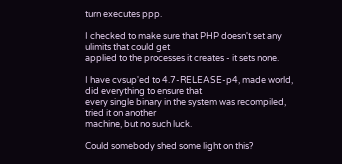turn executes ppp.

I checked to make sure that PHP doesn't set any ulimits that could get
applied to the processes it creates - it sets none.

I have cvsup'ed to 4.7-RELEASE-p4, made world, did everything to ensure that
every single binary in the system was recompiled, tried it on another
machine, but no such luck.

Could somebody shed some light on this?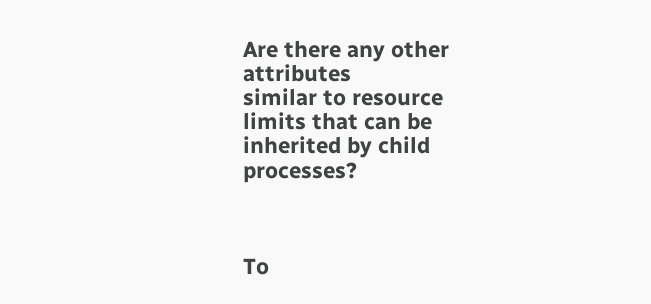Are there any other attributes
similar to resource limits that can be inherited by child processes?



To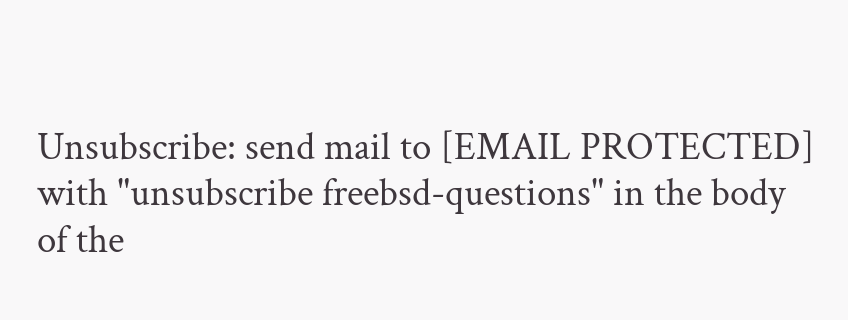Unsubscribe: send mail to [EMAIL PROTECTED]
with "unsubscribe freebsd-questions" in the body of the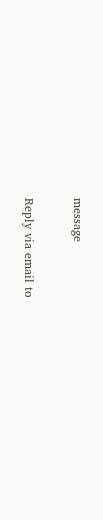message

Reply via email to